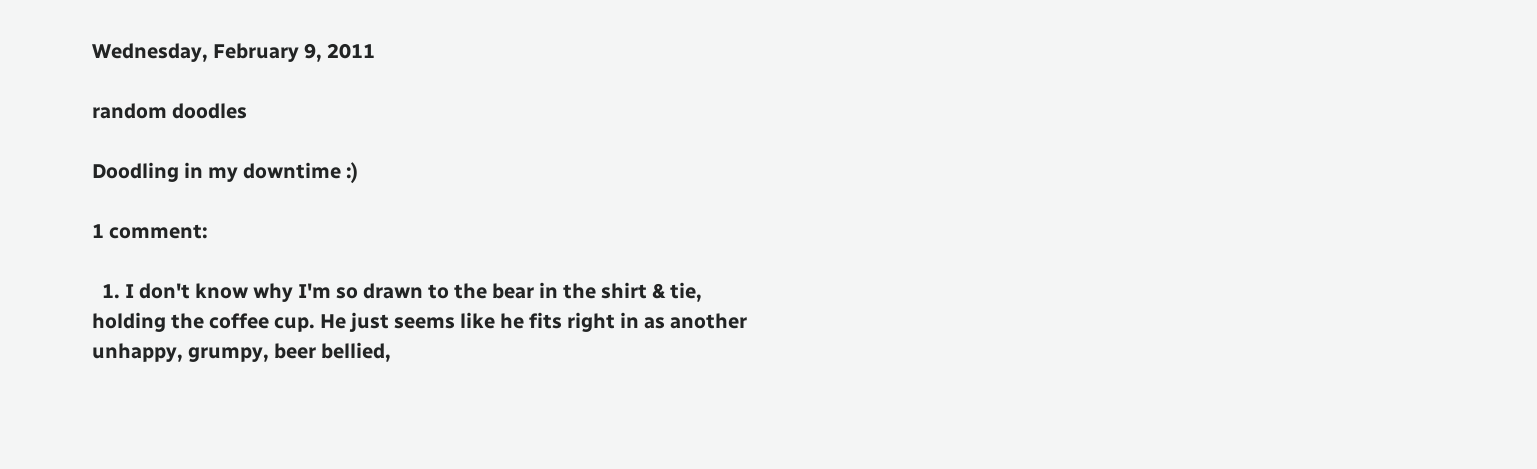Wednesday, February 9, 2011

random doodles

Doodling in my downtime :)

1 comment:

  1. I don't know why I'm so drawn to the bear in the shirt & tie, holding the coffee cup. He just seems like he fits right in as another unhappy, grumpy, beer bellied,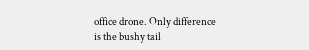office drone. Only difference is the bushy tail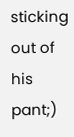sticking out of his pant;)